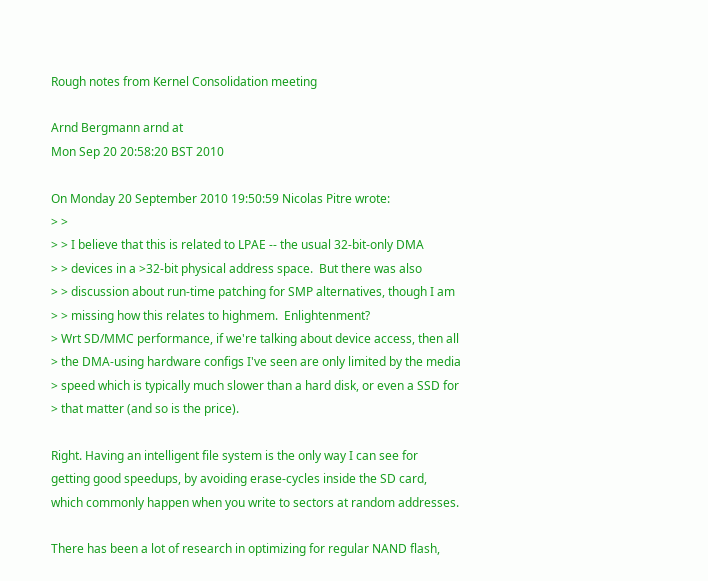Rough notes from Kernel Consolidation meeting

Arnd Bergmann arnd at
Mon Sep 20 20:58:20 BST 2010

On Monday 20 September 2010 19:50:59 Nicolas Pitre wrote:
> >
> > I believe that this is related to LPAE -- the usual 32-bit-only DMA
> > devices in a >32-bit physical address space.  But there was also
> > discussion about run-time patching for SMP alternatives, though I am
> > missing how this relates to highmem.  Enlightenment?
> Wrt SD/MMC performance, if we're talking about device access, then all
> the DMA-using hardware configs I've seen are only limited by the media
> speed which is typically much slower than a hard disk, or even a SSD for
> that matter (and so is the price).

Right. Having an intelligent file system is the only way I can see for
getting good speedups, by avoiding erase-cycles inside the SD card,
which commonly happen when you write to sectors at random addresses.

There has been a lot of research in optimizing for regular NAND flash,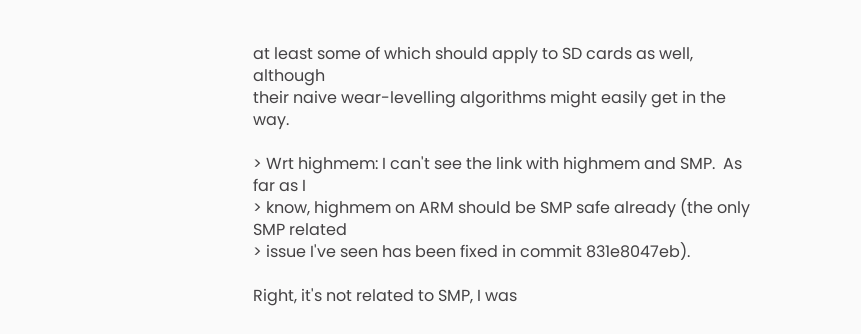at least some of which should apply to SD cards as well, although
their naive wear-levelling algorithms might easily get in the way.

> Wrt highmem: I can't see the link with highmem and SMP.  As far as I
> know, highmem on ARM should be SMP safe already (the only SMP related
> issue I've seen has been fixed in commit 831e8047eb).

Right, it's not related to SMP, I was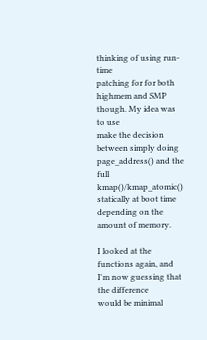thinking of using run-time
patching for for both highmem and SMP though. My idea was to use
make the decision between simply doing page_address() and the full
kmap()/kmap_atomic() statically at boot time depending on the
amount of memory.

I looked at the functions again, and I'm now guessing that the difference
would be minimal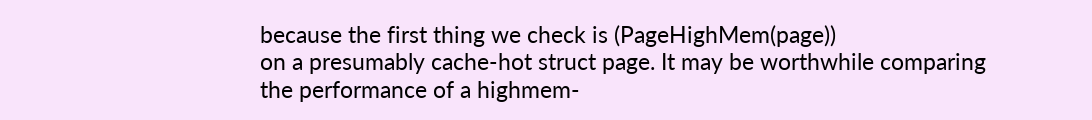because the first thing we check is (PageHighMem(page))
on a presumably cache-hot struct page. It may be worthwhile comparing
the performance of a highmem-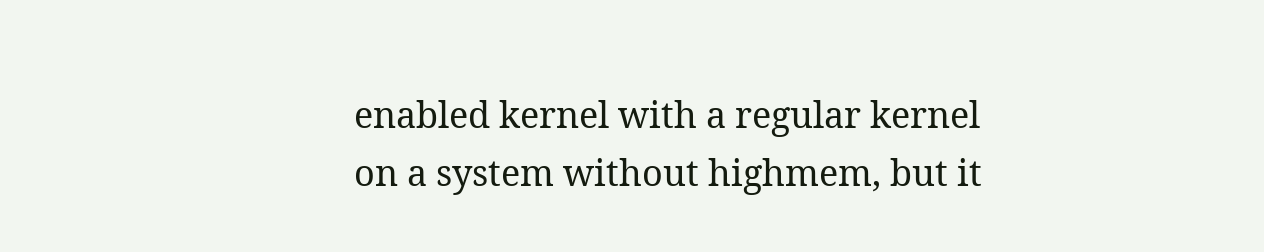enabled kernel with a regular kernel
on a system without highmem, but it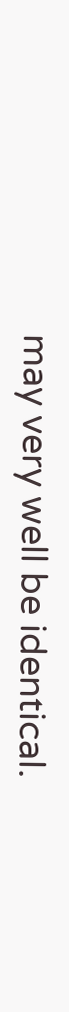may very well be identical.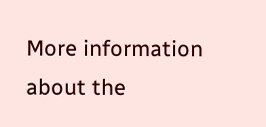More information about the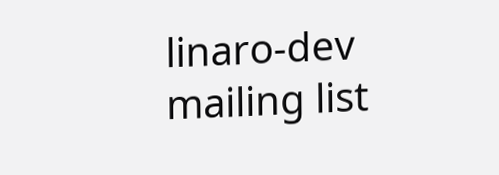linaro-dev mailing list